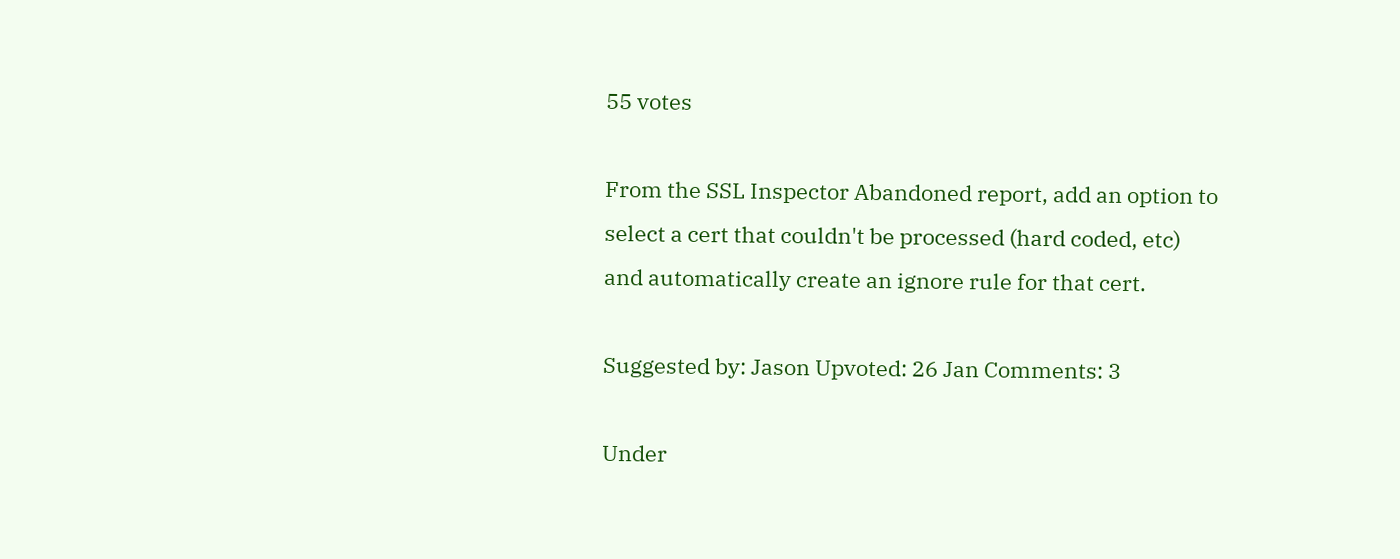55 votes

From the SSL Inspector Abandoned report, add an option to select a cert that couldn't be processed (hard coded, etc) and automatically create an ignore rule for that cert.

Suggested by: Jason Upvoted: 26 Jan Comments: 3

Under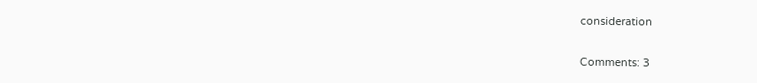consideration

Comments: 3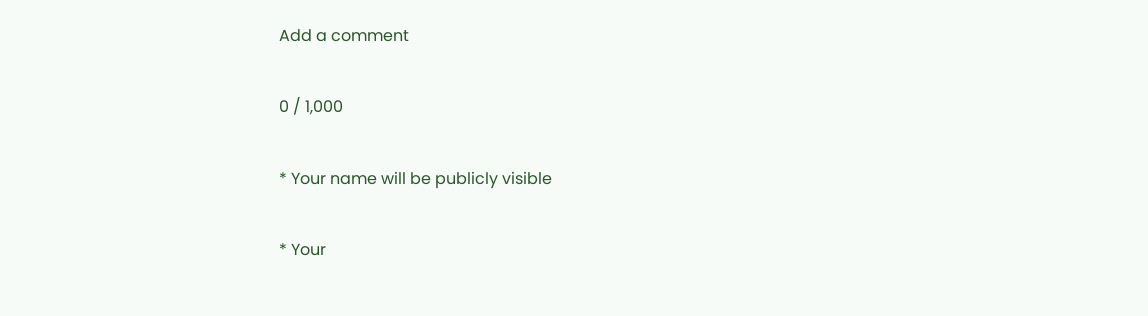Add a comment

0 / 1,000

* Your name will be publicly visible

* Your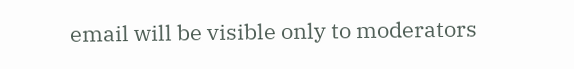email will be visible only to moderators